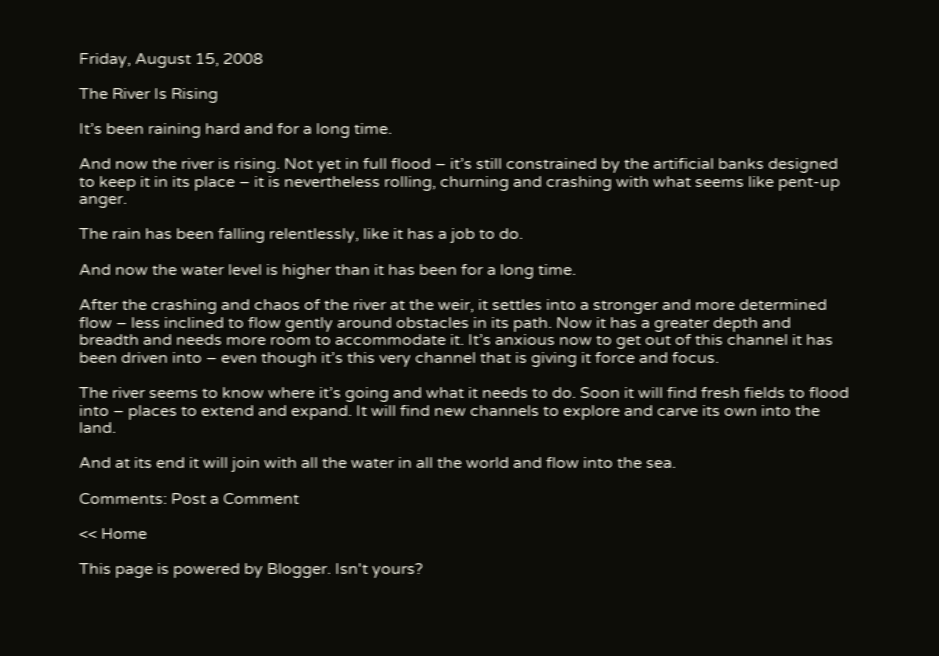Friday, August 15, 2008

The River Is Rising

It’s been raining hard and for a long time.

And now the river is rising. Not yet in full flood – it’s still constrained by the artificial banks designed to keep it in its place – it is nevertheless rolling, churning and crashing with what seems like pent-up anger.

The rain has been falling relentlessly, like it has a job to do.

And now the water level is higher than it has been for a long time.

After the crashing and chaos of the river at the weir, it settles into a stronger and more determined flow – less inclined to flow gently around obstacles in its path. Now it has a greater depth and breadth and needs more room to accommodate it. It’s anxious now to get out of this channel it has been driven into – even though it’s this very channel that is giving it force and focus.

The river seems to know where it’s going and what it needs to do. Soon it will find fresh fields to flood into – places to extend and expand. It will find new channels to explore and carve its own into the land.

And at its end it will join with all the water in all the world and flow into the sea.

Comments: Post a Comment

<< Home

This page is powered by Blogger. Isn't yours?